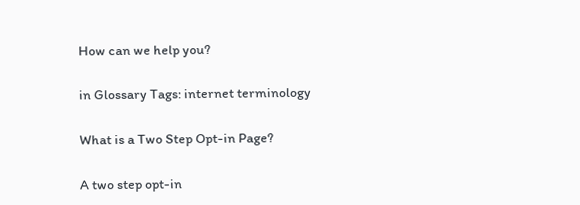How can we help you?

in Glossary Tags: internet terminology

What is a Two Step Opt-in Page?

A two step opt-in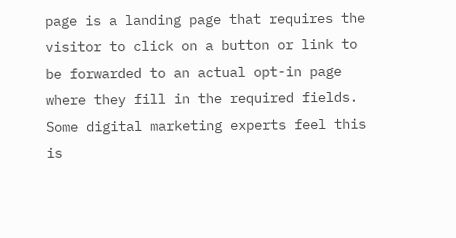page is a landing page that requires the visitor to click on a button or link to be forwarded to an actual opt-in page where they fill in the required fields. Some digital marketing experts feel this is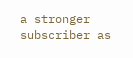a stronger subscriber as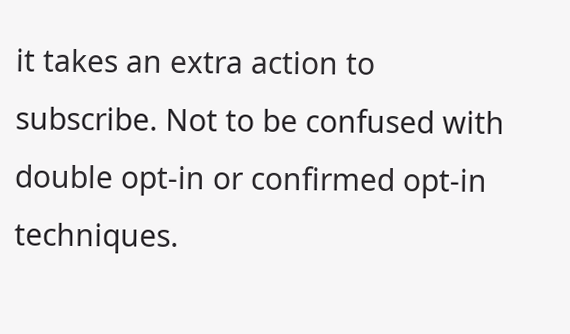it takes an extra action to subscribe. Not to be confused with double opt-in or confirmed opt-in techniques.